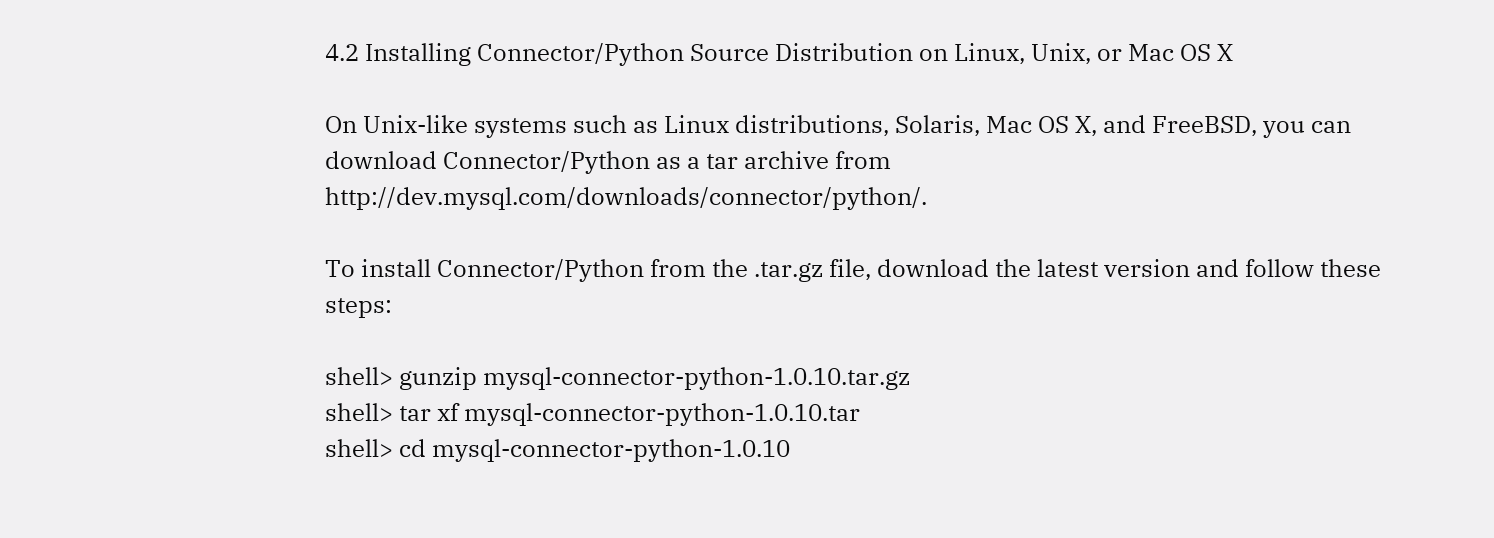4.2 Installing Connector/Python Source Distribution on Linux, Unix, or Mac OS X

On Unix-like systems such as Linux distributions, Solaris, Mac OS X, and FreeBSD, you can download Connector/Python as a tar archive from http://dev.mysql.com/downloads/connector/python/.

To install Connector/Python from the .tar.gz file, download the latest version and follow these steps:

shell> gunzip mysql-connector-python-1.0.10.tar.gz
shell> tar xf mysql-connector-python-1.0.10.tar
shell> cd mysql-connector-python-1.0.10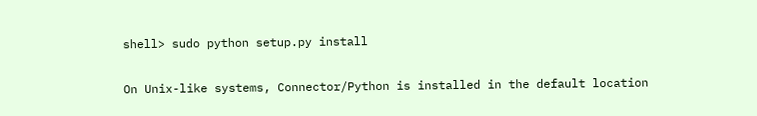shell> sudo python setup.py install

On Unix-like systems, Connector/Python is installed in the default location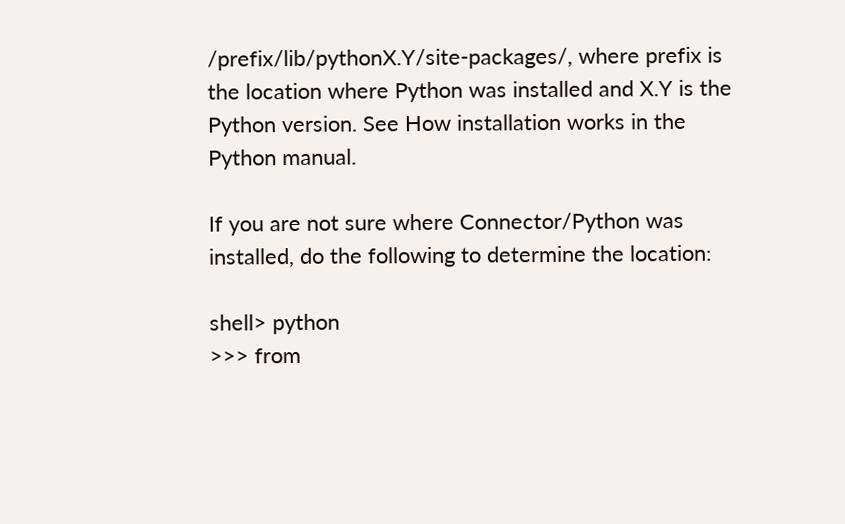/prefix/lib/pythonX.Y/site-packages/, where prefix is the location where Python was installed and X.Y is the Python version. See How installation works in the Python manual.

If you are not sure where Connector/Python was installed, do the following to determine the location:

shell> python
>>> from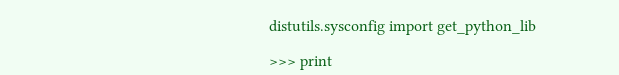distutils.sysconfig import get_python_lib

>>> print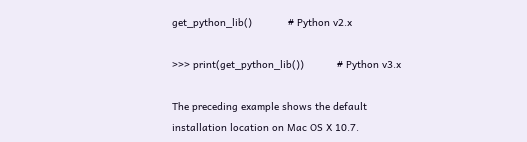get_python_lib()            # Python v2.x

>>> print(get_python_lib())           # Python v3.x

The preceding example shows the default installation location on Mac OS X 10.7.